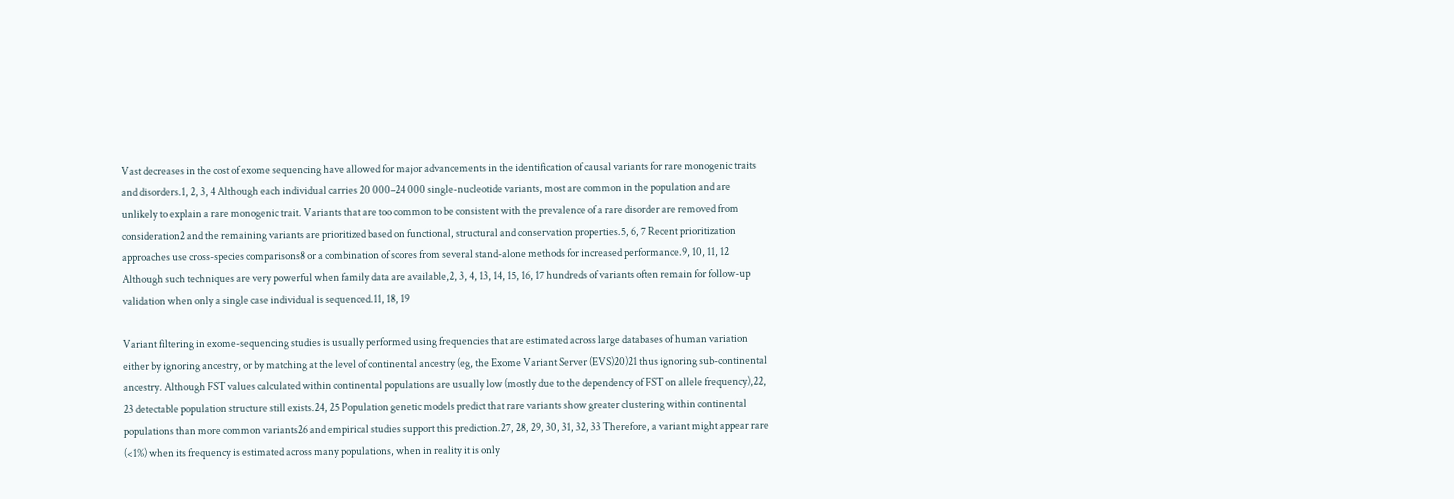Vast decreases in the cost of exome sequencing have allowed for major advancements in the identification of causal variants for rare monogenic traits and disorders.1, 2, 3, 4 Although each individual carries 20 000–24 000 single-nucleotide variants, most are common in the population and are unlikely to explain a rare monogenic trait. Variants that are too common to be consistent with the prevalence of a rare disorder are removed from consideration2 and the remaining variants are prioritized based on functional, structural and conservation properties.5, 6, 7 Recent prioritization approaches use cross-species comparisons8 or a combination of scores from several stand-alone methods for increased performance.9, 10, 11, 12 Although such techniques are very powerful when family data are available,2, 3, 4, 13, 14, 15, 16, 17 hundreds of variants often remain for follow-up validation when only a single case individual is sequenced.11, 18, 19

Variant filtering in exome-sequencing studies is usually performed using frequencies that are estimated across large databases of human variation either by ignoring ancestry, or by matching at the level of continental ancestry (eg, the Exome Variant Server (EVS)20)21 thus ignoring sub-continental ancestry. Although FST values calculated within continental populations are usually low (mostly due to the dependency of FST on allele frequency),22, 23 detectable population structure still exists.24, 25 Population genetic models predict that rare variants show greater clustering within continental populations than more common variants26 and empirical studies support this prediction.27, 28, 29, 30, 31, 32, 33 Therefore, a variant might appear rare (<1%) when its frequency is estimated across many populations, when in reality it is only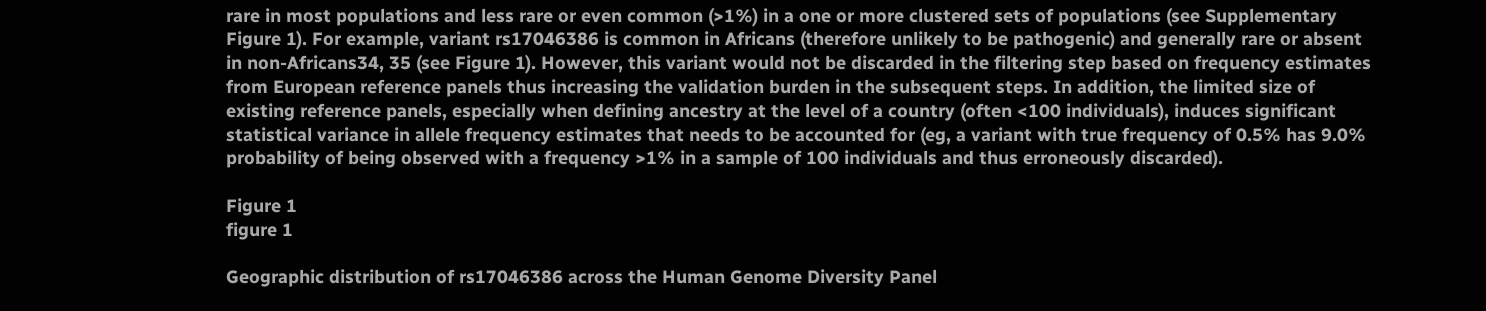rare in most populations and less rare or even common (>1%) in a one or more clustered sets of populations (see Supplementary Figure 1). For example, variant rs17046386 is common in Africans (therefore unlikely to be pathogenic) and generally rare or absent in non-Africans34, 35 (see Figure 1). However, this variant would not be discarded in the filtering step based on frequency estimates from European reference panels thus increasing the validation burden in the subsequent steps. In addition, the limited size of existing reference panels, especially when defining ancestry at the level of a country (often <100 individuals), induces significant statistical variance in allele frequency estimates that needs to be accounted for (eg, a variant with true frequency of 0.5% has 9.0% probability of being observed with a frequency >1% in a sample of 100 individuals and thus erroneously discarded).

Figure 1
figure 1

Geographic distribution of rs17046386 across the Human Genome Diversity Panel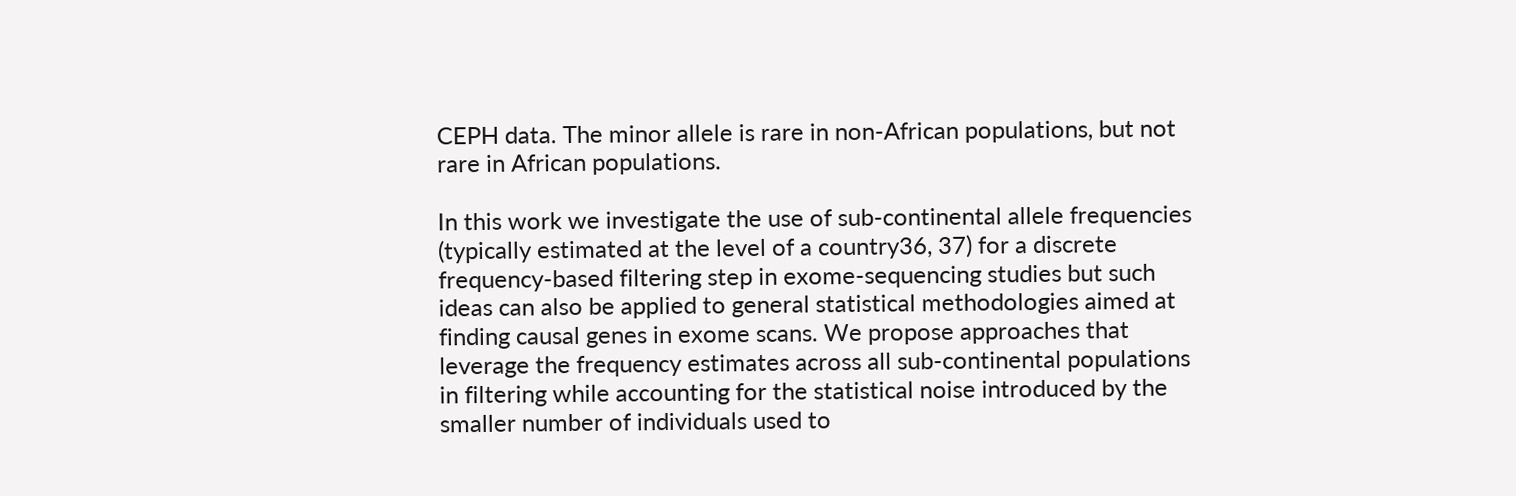CEPH data. The minor allele is rare in non-African populations, but not rare in African populations.

In this work we investigate the use of sub-continental allele frequencies (typically estimated at the level of a country36, 37) for a discrete frequency-based filtering step in exome-sequencing studies but such ideas can also be applied to general statistical methodologies aimed at finding causal genes in exome scans. We propose approaches that leverage the frequency estimates across all sub-continental populations in filtering while accounting for the statistical noise introduced by the smaller number of individuals used to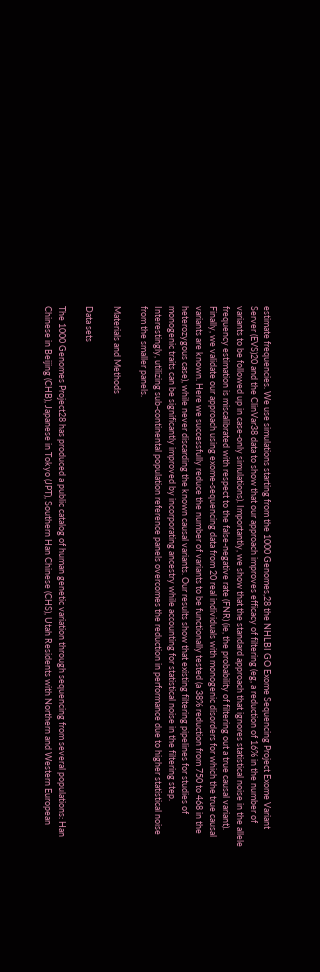estimate frequencies. We use simulations starting from the 1000 Genomes,28 the NHLBI GO Exome Sequencing Project Exome Variant Server (EVS)20 and the ClinVar38 data to show that our approach improves efficacy of filtering (eg, a reduction of 16% in the number of variants to be followed up in case-only simulations). Importantly, we show that the standard approach that ignores statistical noise in the allele frequency estimation is miscalibrated with respect to the false-negative rate (FNR) (ie, the probability of filtering out a true causal variant). Finally, we validate our approach using exome-sequencing data from 20 real individuals with monogenic disorders for which the true causal variants are known. Here we successfully reduce the number of variants to be functionally tested (a 38% reduction from 750 to 468 in the heterozygous case), while never discarding the known causal variants. Our results show that existing filtering pipelines for studies of monogenic traits can be significantly improved by incorporating ancestry while accounting for statistical noise in the filtering step. Interestingly, utilizing sub-continental population reference panels overcomes the reduction in performance due to higher statistical noise from the smaller panels.

Materials and Methods

Data sets

The 1000 Genomes Project28 has produced a public catalog of human genetic variation through sequencing from several populations: Han Chinese in Beijing (CHB), Japanese in Tokyo (JPT), Southern Han Chinese (CHS), Utah Residents with Northern and Western European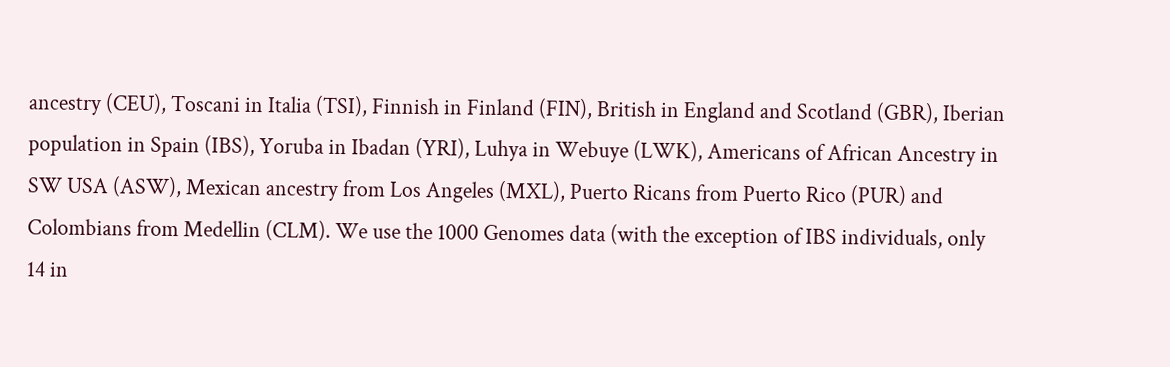ancestry (CEU), Toscani in Italia (TSI), Finnish in Finland (FIN), British in England and Scotland (GBR), Iberian population in Spain (IBS), Yoruba in Ibadan (YRI), Luhya in Webuye (LWK), Americans of African Ancestry in SW USA (ASW), Mexican ancestry from Los Angeles (MXL), Puerto Ricans from Puerto Rico (PUR) and Colombians from Medellin (CLM). We use the 1000 Genomes data (with the exception of IBS individuals, only 14 in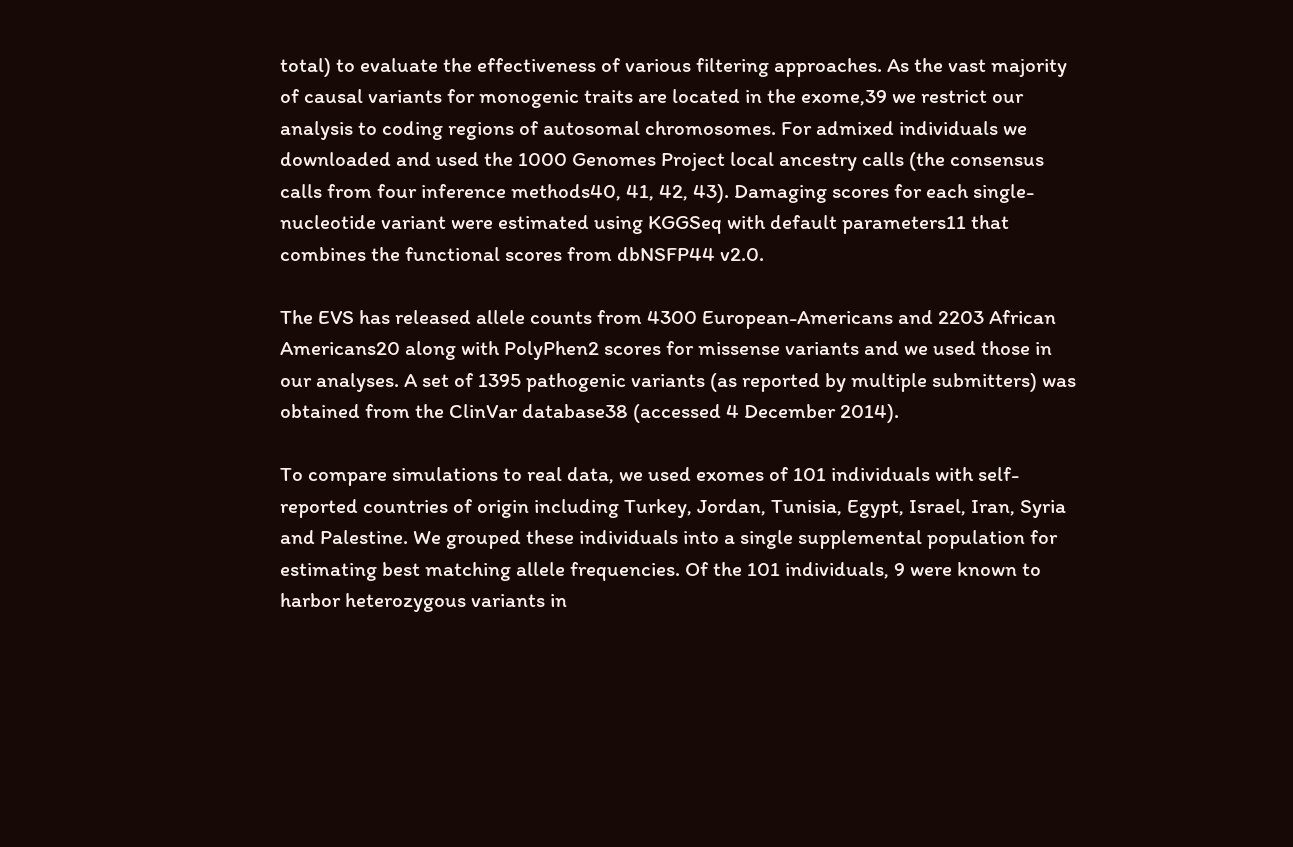total) to evaluate the effectiveness of various filtering approaches. As the vast majority of causal variants for monogenic traits are located in the exome,39 we restrict our analysis to coding regions of autosomal chromosomes. For admixed individuals we downloaded and used the 1000 Genomes Project local ancestry calls (the consensus calls from four inference methods40, 41, 42, 43). Damaging scores for each single-nucleotide variant were estimated using KGGSeq with default parameters11 that combines the functional scores from dbNSFP44 v2.0.

The EVS has released allele counts from 4300 European-Americans and 2203 African Americans20 along with PolyPhen2 scores for missense variants and we used those in our analyses. A set of 1395 pathogenic variants (as reported by multiple submitters) was obtained from the ClinVar database38 (accessed 4 December 2014).

To compare simulations to real data, we used exomes of 101 individuals with self-reported countries of origin including Turkey, Jordan, Tunisia, Egypt, Israel, Iran, Syria and Palestine. We grouped these individuals into a single supplemental population for estimating best matching allele frequencies. Of the 101 individuals, 9 were known to harbor heterozygous variants in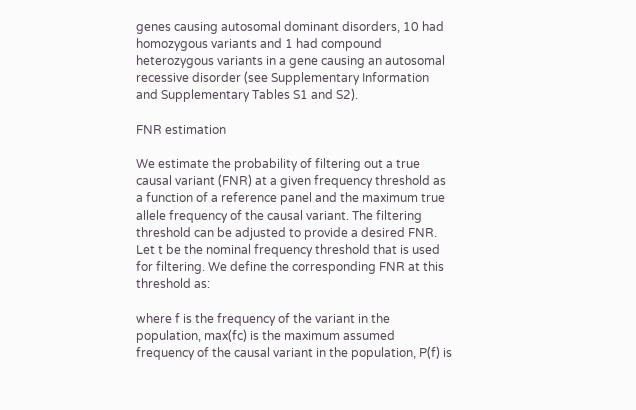genes causing autosomal dominant disorders, 10 had homozygous variants and 1 had compound heterozygous variants in a gene causing an autosomal recessive disorder (see Supplementary Information and Supplementary Tables S1 and S2).

FNR estimation

We estimate the probability of filtering out a true causal variant (FNR) at a given frequency threshold as a function of a reference panel and the maximum true allele frequency of the causal variant. The filtering threshold can be adjusted to provide a desired FNR. Let t be the nominal frequency threshold that is used for filtering. We define the corresponding FNR at this threshold as:

where f is the frequency of the variant in the population, max(fc) is the maximum assumed frequency of the causal variant in the population, P(f) is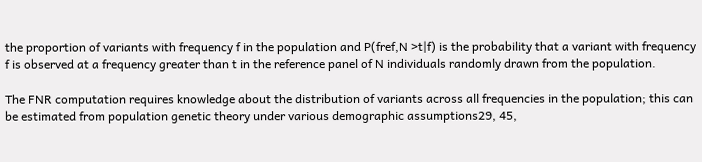the proportion of variants with frequency f in the population and P(fref,N >t|f) is the probability that a variant with frequency f is observed at a frequency greater than t in the reference panel of N individuals randomly drawn from the population.

The FNR computation requires knowledge about the distribution of variants across all frequencies in the population; this can be estimated from population genetic theory under various demographic assumptions29, 45,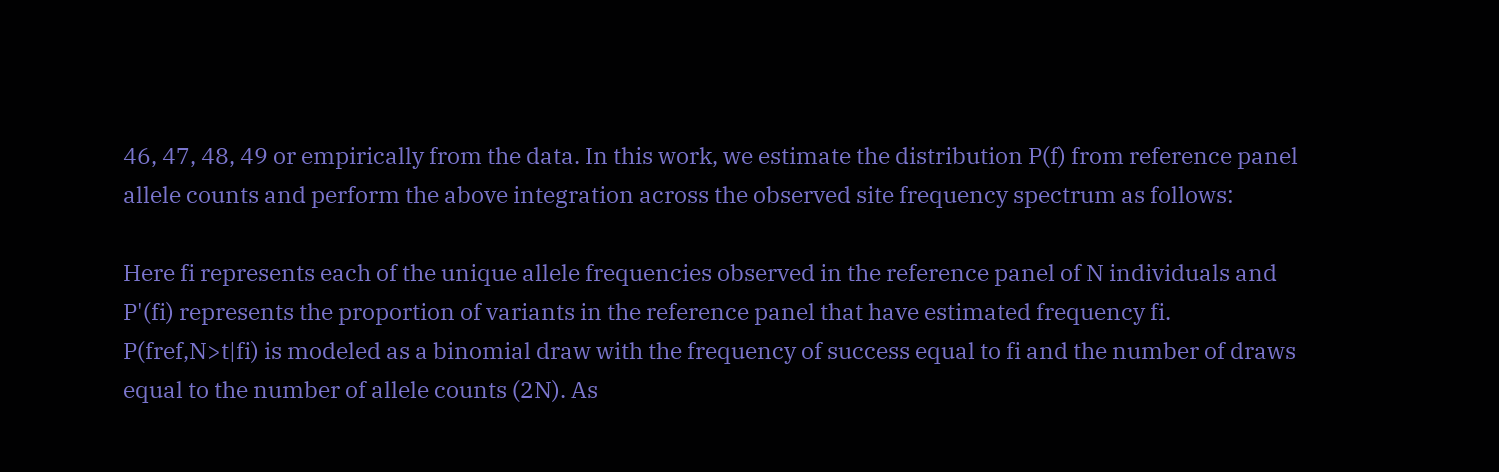46, 47, 48, 49 or empirically from the data. In this work, we estimate the distribution P(f) from reference panel allele counts and perform the above integration across the observed site frequency spectrum as follows:

Here fi represents each of the unique allele frequencies observed in the reference panel of N individuals and P'(fi) represents the proportion of variants in the reference panel that have estimated frequency fi. P(fref,N>t|fi) is modeled as a binomial draw with the frequency of success equal to fi and the number of draws equal to the number of allele counts (2N). As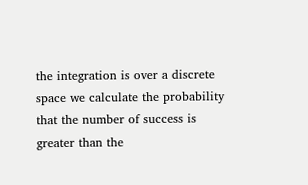the integration is over a discrete space we calculate the probability that the number of success is greater than the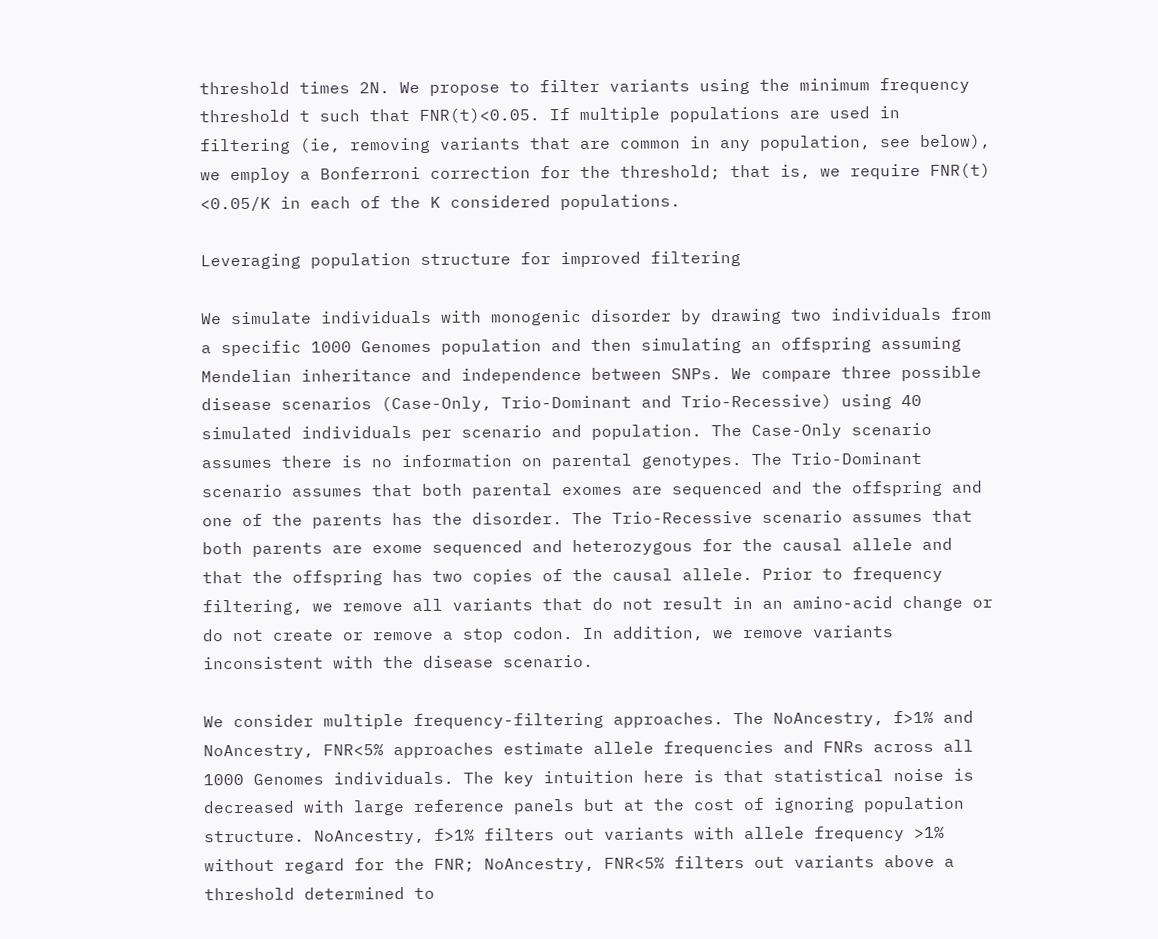threshold times 2N. We propose to filter variants using the minimum frequency threshold t such that FNR(t)<0.05. If multiple populations are used in filtering (ie, removing variants that are common in any population, see below), we employ a Bonferroni correction for the threshold; that is, we require FNR(t) <0.05/K in each of the K considered populations.

Leveraging population structure for improved filtering

We simulate individuals with monogenic disorder by drawing two individuals from a specific 1000 Genomes population and then simulating an offspring assuming Mendelian inheritance and independence between SNPs. We compare three possible disease scenarios (Case-Only, Trio-Dominant and Trio-Recessive) using 40 simulated individuals per scenario and population. The Case-Only scenario assumes there is no information on parental genotypes. The Trio-Dominant scenario assumes that both parental exomes are sequenced and the offspring and one of the parents has the disorder. The Trio-Recessive scenario assumes that both parents are exome sequenced and heterozygous for the causal allele and that the offspring has two copies of the causal allele. Prior to frequency filtering, we remove all variants that do not result in an amino-acid change or do not create or remove a stop codon. In addition, we remove variants inconsistent with the disease scenario.

We consider multiple frequency-filtering approaches. The NoAncestry, f>1% and NoAncestry, FNR<5% approaches estimate allele frequencies and FNRs across all 1000 Genomes individuals. The key intuition here is that statistical noise is decreased with large reference panels but at the cost of ignoring population structure. NoAncestry, f>1% filters out variants with allele frequency >1% without regard for the FNR; NoAncestry, FNR<5% filters out variants above a threshold determined to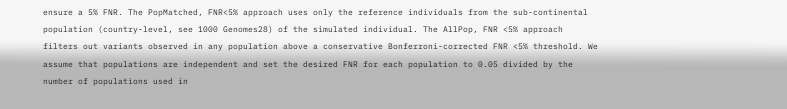ensure a 5% FNR. The PopMatched, FNR<5% approach uses only the reference individuals from the sub-continental population (country-level, see 1000 Genomes28) of the simulated individual. The AllPop, FNR <5% approach filters out variants observed in any population above a conservative Bonferroni-corrected FNR <5% threshold. We assume that populations are independent and set the desired FNR for each population to 0.05 divided by the number of populations used in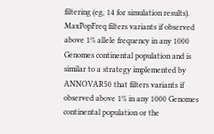filtering (eg, 14 for simulation results). MaxPopFreq filters variants if observed above 1% allele frequency in any 1000 Genomes continental population and is similar to a strategy implemented by ANNOVAR50 that filters variants if observed above 1% in any 1000 Genomes continental population or the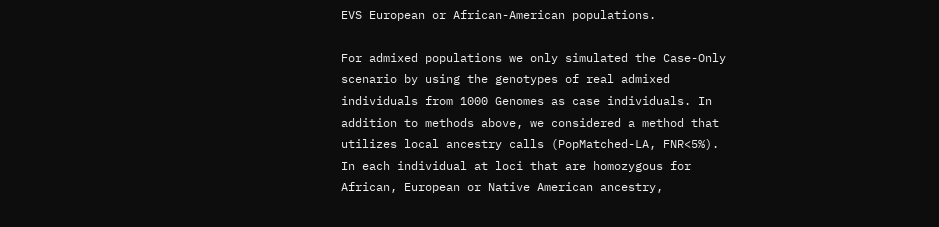EVS European or African-American populations.

For admixed populations we only simulated the Case-Only scenario by using the genotypes of real admixed individuals from 1000 Genomes as case individuals. In addition to methods above, we considered a method that utilizes local ancestry calls (PopMatched-LA, FNR<5%). In each individual at loci that are homozygous for African, European or Native American ancestry,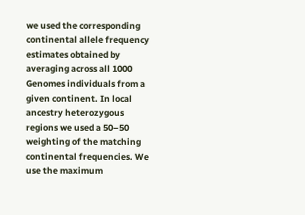we used the corresponding continental allele frequency estimates obtained by averaging across all 1000 Genomes individuals from a given continent. In local ancestry heterozygous regions we used a 50–50 weighting of the matching continental frequencies. We use the maximum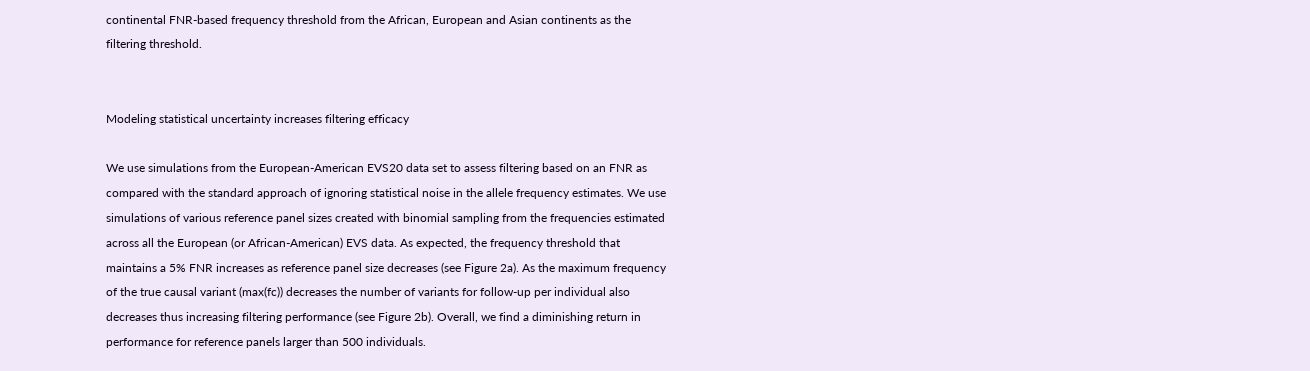continental FNR-based frequency threshold from the African, European and Asian continents as the filtering threshold.


Modeling statistical uncertainty increases filtering efficacy

We use simulations from the European-American EVS20 data set to assess filtering based on an FNR as compared with the standard approach of ignoring statistical noise in the allele frequency estimates. We use simulations of various reference panel sizes created with binomial sampling from the frequencies estimated across all the European (or African-American) EVS data. As expected, the frequency threshold that maintains a 5% FNR increases as reference panel size decreases (see Figure 2a). As the maximum frequency of the true causal variant (max(fc)) decreases the number of variants for follow-up per individual also decreases thus increasing filtering performance (see Figure 2b). Overall, we find a diminishing return in performance for reference panels larger than 500 individuals.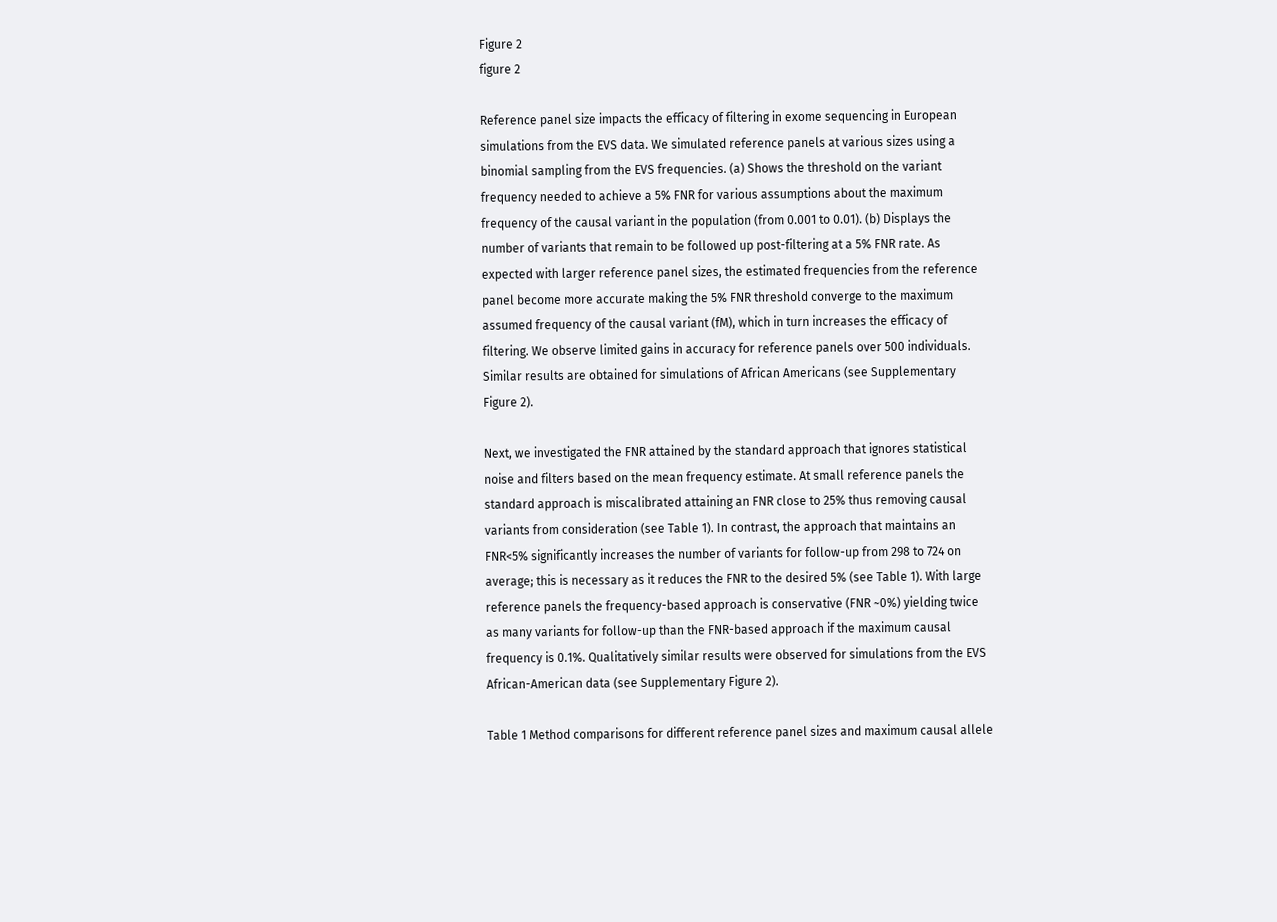Figure 2
figure 2

Reference panel size impacts the efficacy of filtering in exome sequencing in European simulations from the EVS data. We simulated reference panels at various sizes using a binomial sampling from the EVS frequencies. (a) Shows the threshold on the variant frequency needed to achieve a 5% FNR for various assumptions about the maximum frequency of the causal variant in the population (from 0.001 to 0.01). (b) Displays the number of variants that remain to be followed up post-filtering at a 5% FNR rate. As expected with larger reference panel sizes, the estimated frequencies from the reference panel become more accurate making the 5% FNR threshold converge to the maximum assumed frequency of the causal variant (fM), which in turn increases the efficacy of filtering. We observe limited gains in accuracy for reference panels over 500 individuals. Similar results are obtained for simulations of African Americans (see Supplementary Figure 2).

Next, we investigated the FNR attained by the standard approach that ignores statistical noise and filters based on the mean frequency estimate. At small reference panels the standard approach is miscalibrated attaining an FNR close to 25% thus removing causal variants from consideration (see Table 1). In contrast, the approach that maintains an FNR<5% significantly increases the number of variants for follow-up from 298 to 724 on average; this is necessary as it reduces the FNR to the desired 5% (see Table 1). With large reference panels the frequency-based approach is conservative (FNR ~0%) yielding twice as many variants for follow-up than the FNR-based approach if the maximum causal frequency is 0.1%. Qualitatively similar results were observed for simulations from the EVS African-American data (see Supplementary Figure 2).

Table 1 Method comparisons for different reference panel sizes and maximum causal allele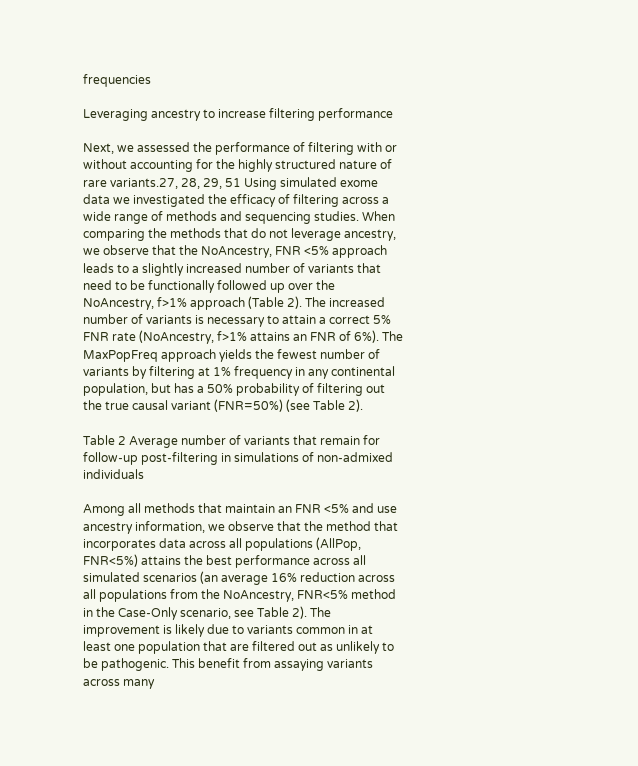frequencies

Leveraging ancestry to increase filtering performance

Next, we assessed the performance of filtering with or without accounting for the highly structured nature of rare variants.27, 28, 29, 51 Using simulated exome data we investigated the efficacy of filtering across a wide range of methods and sequencing studies. When comparing the methods that do not leverage ancestry, we observe that the NoAncestry, FNR <5% approach leads to a slightly increased number of variants that need to be functionally followed up over the NoAncestry, f>1% approach (Table 2). The increased number of variants is necessary to attain a correct 5% FNR rate (NoAncestry, f>1% attains an FNR of 6%). The MaxPopFreq approach yields the fewest number of variants by filtering at 1% frequency in any continental population, but has a 50% probability of filtering out the true causal variant (FNR=50%) (see Table 2).

Table 2 Average number of variants that remain for follow-up post-filtering in simulations of non-admixed individuals

Among all methods that maintain an FNR <5% and use ancestry information, we observe that the method that incorporates data across all populations (AllPop, FNR<5%) attains the best performance across all simulated scenarios (an average 16% reduction across all populations from the NoAncestry, FNR<5% method in the Case-Only scenario, see Table 2). The improvement is likely due to variants common in at least one population that are filtered out as unlikely to be pathogenic. This benefit from assaying variants across many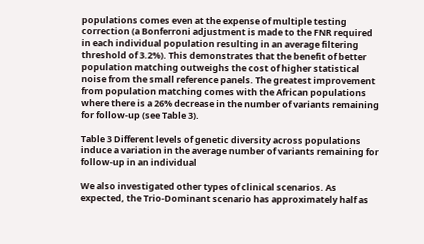populations comes even at the expense of multiple testing correction (a Bonferroni adjustment is made to the FNR required in each individual population resulting in an average filtering threshold of 3.2%). This demonstrates that the benefit of better population matching outweighs the cost of higher statistical noise from the small reference panels. The greatest improvement from population matching comes with the African populations where there is a 26% decrease in the number of variants remaining for follow-up (see Table 3).

Table 3 Different levels of genetic diversity across populations induce a variation in the average number of variants remaining for follow-up in an individual

We also investigated other types of clinical scenarios. As expected, the Trio-Dominant scenario has approximately half as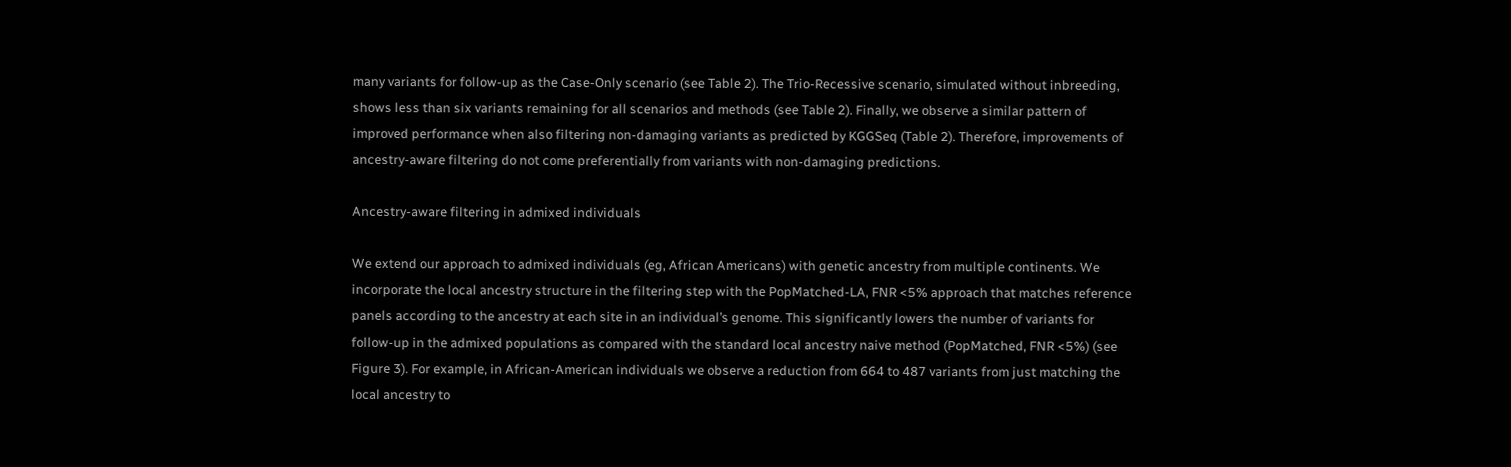many variants for follow-up as the Case-Only scenario (see Table 2). The Trio-Recessive scenario, simulated without inbreeding, shows less than six variants remaining for all scenarios and methods (see Table 2). Finally, we observe a similar pattern of improved performance when also filtering non-damaging variants as predicted by KGGSeq (Table 2). Therefore, improvements of ancestry-aware filtering do not come preferentially from variants with non-damaging predictions.

Ancestry-aware filtering in admixed individuals

We extend our approach to admixed individuals (eg, African Americans) with genetic ancestry from multiple continents. We incorporate the local ancestry structure in the filtering step with the PopMatched-LA, FNR <5% approach that matches reference panels according to the ancestry at each site in an individual’s genome. This significantly lowers the number of variants for follow-up in the admixed populations as compared with the standard local ancestry naive method (PopMatched, FNR <5%) (see Figure 3). For example, in African-American individuals we observe a reduction from 664 to 487 variants from just matching the local ancestry to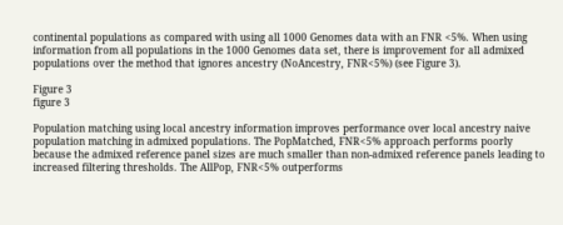continental populations as compared with using all 1000 Genomes data with an FNR <5%. When using information from all populations in the 1000 Genomes data set, there is improvement for all admixed populations over the method that ignores ancestry (NoAncestry, FNR<5%) (see Figure 3).

Figure 3
figure 3

Population matching using local ancestry information improves performance over local ancestry naive population matching in admixed populations. The PopMatched, FNR<5% approach performs poorly because the admixed reference panel sizes are much smaller than non-admixed reference panels leading to increased filtering thresholds. The AllPop, FNR<5% outperforms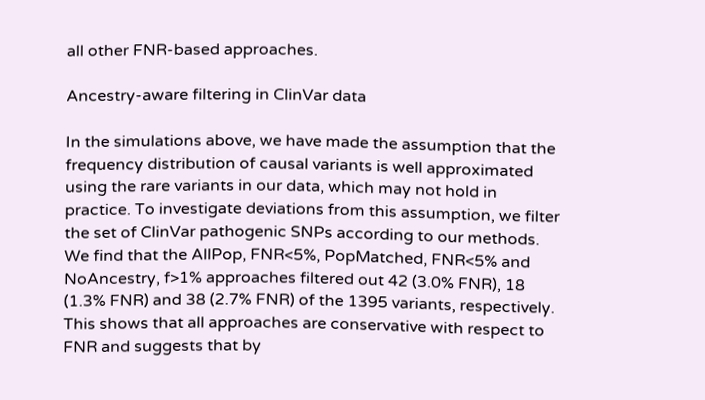all other FNR-based approaches.

Ancestry-aware filtering in ClinVar data

In the simulations above, we have made the assumption that the frequency distribution of causal variants is well approximated using the rare variants in our data, which may not hold in practice. To investigate deviations from this assumption, we filter the set of ClinVar pathogenic SNPs according to our methods. We find that the AllPop, FNR<5%, PopMatched, FNR<5% and NoAncestry, f>1% approaches filtered out 42 (3.0% FNR), 18 (1.3% FNR) and 38 (2.7% FNR) of the 1395 variants, respectively. This shows that all approaches are conservative with respect to FNR and suggests that by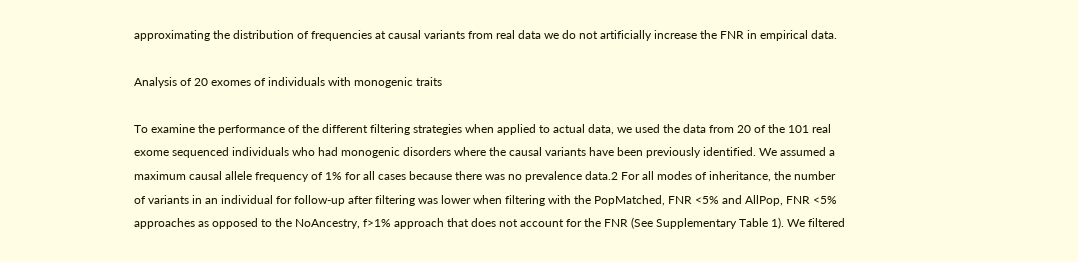approximating the distribution of frequencies at causal variants from real data we do not artificially increase the FNR in empirical data.

Analysis of 20 exomes of individuals with monogenic traits

To examine the performance of the different filtering strategies when applied to actual data, we used the data from 20 of the 101 real exome sequenced individuals who had monogenic disorders where the causal variants have been previously identified. We assumed a maximum causal allele frequency of 1% for all cases because there was no prevalence data.2 For all modes of inheritance, the number of variants in an individual for follow-up after filtering was lower when filtering with the PopMatched, FNR <5% and AllPop, FNR <5% approaches as opposed to the NoAncestry, f>1% approach that does not account for the FNR (See Supplementary Table 1). We filtered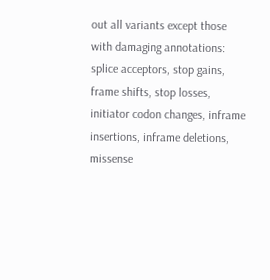out all variants except those with damaging annotations: splice acceptors, stop gains, frame shifts, stop losses, initiator codon changes, inframe insertions, inframe deletions, missense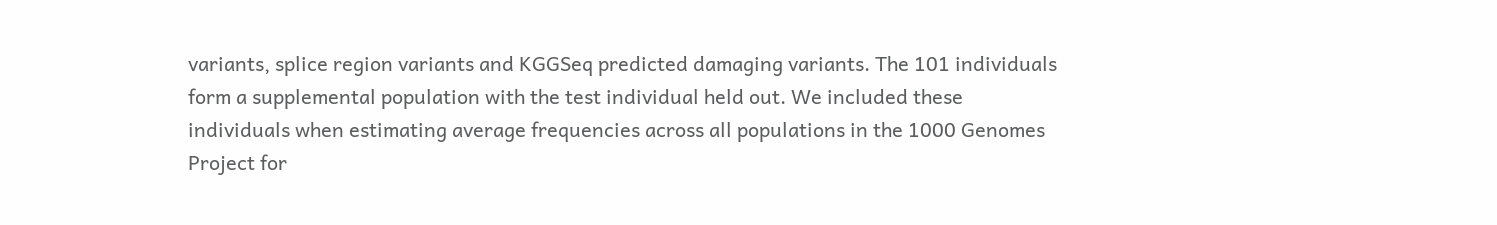variants, splice region variants and KGGSeq predicted damaging variants. The 101 individuals form a supplemental population with the test individual held out. We included these individuals when estimating average frequencies across all populations in the 1000 Genomes Project for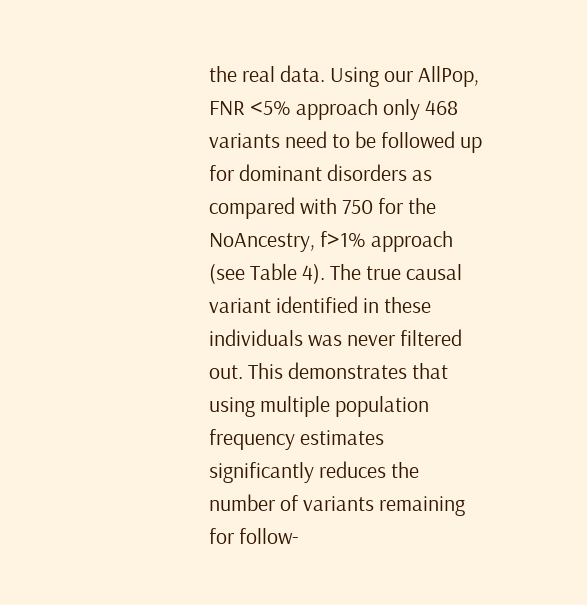the real data. Using our AllPop, FNR <5% approach only 468 variants need to be followed up for dominant disorders as compared with 750 for the NoAncestry, f>1% approach (see Table 4). The true causal variant identified in these individuals was never filtered out. This demonstrates that using multiple population frequency estimates significantly reduces the number of variants remaining for follow-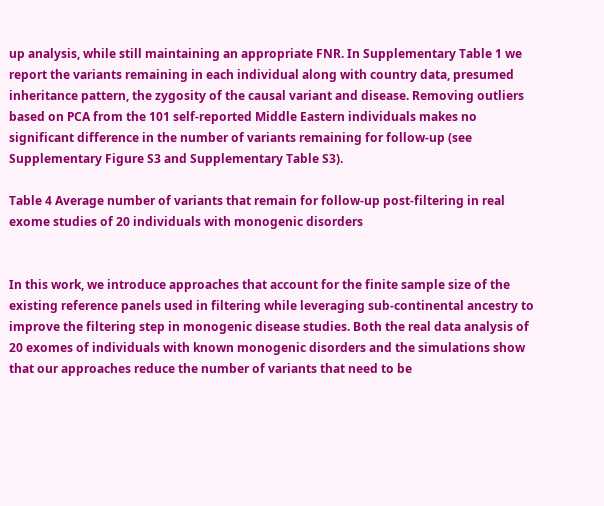up analysis, while still maintaining an appropriate FNR. In Supplementary Table 1 we report the variants remaining in each individual along with country data, presumed inheritance pattern, the zygosity of the causal variant and disease. Removing outliers based on PCA from the 101 self-reported Middle Eastern individuals makes no significant difference in the number of variants remaining for follow-up (see Supplementary Figure S3 and Supplementary Table S3).

Table 4 Average number of variants that remain for follow-up post-filtering in real exome studies of 20 individuals with monogenic disorders


In this work, we introduce approaches that account for the finite sample size of the existing reference panels used in filtering while leveraging sub-continental ancestry to improve the filtering step in monogenic disease studies. Both the real data analysis of 20 exomes of individuals with known monogenic disorders and the simulations show that our approaches reduce the number of variants that need to be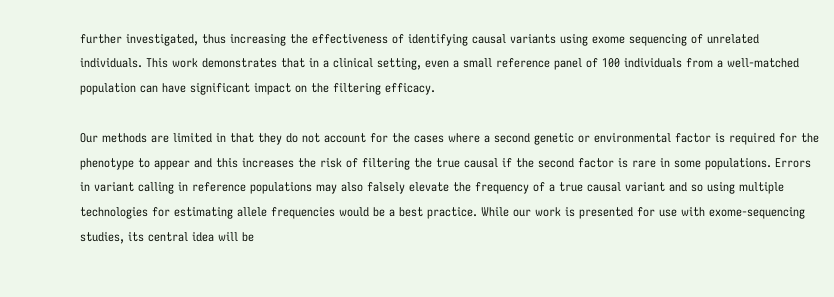further investigated, thus increasing the effectiveness of identifying causal variants using exome sequencing of unrelated individuals. This work demonstrates that in a clinical setting, even a small reference panel of 100 individuals from a well-matched population can have significant impact on the filtering efficacy.

Our methods are limited in that they do not account for the cases where a second genetic or environmental factor is required for the phenotype to appear and this increases the risk of filtering the true causal if the second factor is rare in some populations. Errors in variant calling in reference populations may also falsely elevate the frequency of a true causal variant and so using multiple technologies for estimating allele frequencies would be a best practice. While our work is presented for use with exome-sequencing studies, its central idea will be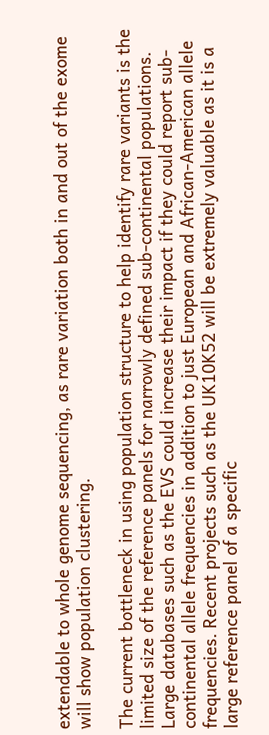extendable to whole genome sequencing, as rare variation both in and out of the exome will show population clustering.

The current bottleneck in using population structure to help identify rare variants is the limited size of the reference panels for narrowly defined sub-continental populations. Large databases such as the EVS could increase their impact if they could report sub-continental allele frequencies in addition to just European and African-American allele frequencies. Recent projects such as the UK10K52 will be extremely valuable as it is a large reference panel of a specific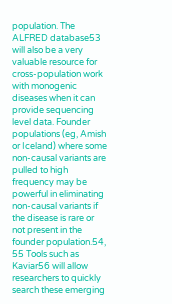population. The ALFRED database53 will also be a very valuable resource for cross-population work with monogenic diseases when it can provide sequencing level data. Founder populations (eg, Amish or Iceland) where some non-causal variants are pulled to high frequency may be powerful in eliminating non-causal variants if the disease is rare or not present in the founder population.54, 55 Tools such as Kaviar56 will allow researchers to quickly search these emerging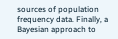sources of population frequency data. Finally, a Bayesian approach to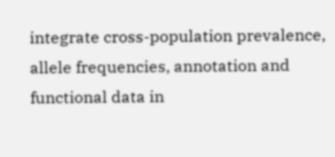integrate cross-population prevalence, allele frequencies, annotation and functional data in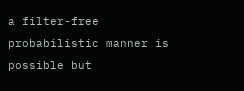a filter-free probabilistic manner is possible but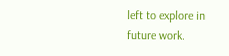left to explore in future work.